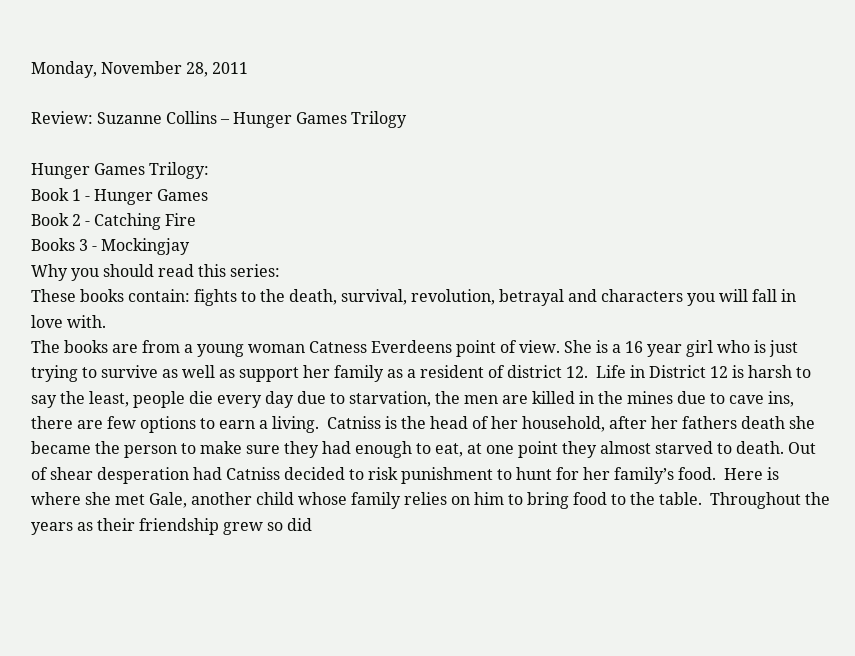Monday, November 28, 2011

Review: Suzanne Collins – Hunger Games Trilogy

Hunger Games Trilogy:
Book 1 - Hunger Games
Book 2 - Catching Fire
Books 3 - Mockingjay
Why you should read this series:
These books contain: fights to the death, survival, revolution, betrayal and characters you will fall in love with.
The books are from a young woman Catness Everdeens point of view. She is a 16 year girl who is just trying to survive as well as support her family as a resident of district 12.  Life in District 12 is harsh to say the least, people die every day due to starvation, the men are killed in the mines due to cave ins, there are few options to earn a living.  Catniss is the head of her household, after her fathers death she became the person to make sure they had enough to eat, at one point they almost starved to death. Out of shear desperation had Catniss decided to risk punishment to hunt for her family’s food.  Here is where she met Gale, another child whose family relies on him to bring food to the table.  Throughout the years as their friendship grew so did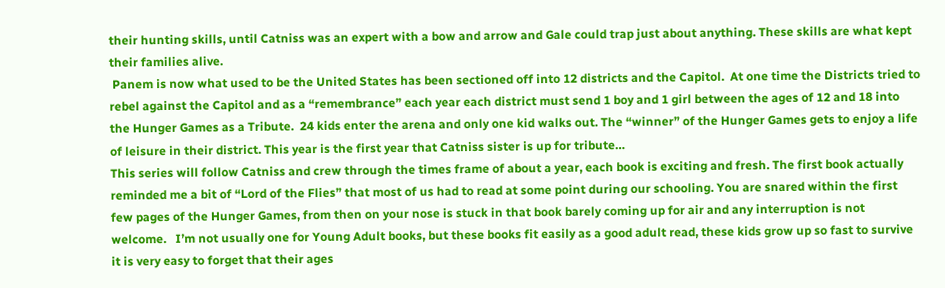their hunting skills, until Catniss was an expert with a bow and arrow and Gale could trap just about anything. These skills are what kept their families alive.
 Panem is now what used to be the United States has been sectioned off into 12 districts and the Capitol.  At one time the Districts tried to rebel against the Capitol and as a “remembrance” each year each district must send 1 boy and 1 girl between the ages of 12 and 18 into the Hunger Games as a Tribute.  24 kids enter the arena and only one kid walks out. The “winner” of the Hunger Games gets to enjoy a life of leisure in their district. This year is the first year that Catniss sister is up for tribute…
This series will follow Catniss and crew through the times frame of about a year, each book is exciting and fresh. The first book actually reminded me a bit of “Lord of the Flies” that most of us had to read at some point during our schooling. You are snared within the first few pages of the Hunger Games, from then on your nose is stuck in that book barely coming up for air and any interruption is not welcome.   I’m not usually one for Young Adult books, but these books fit easily as a good adult read, these kids grow up so fast to survive it is very easy to forget that their ages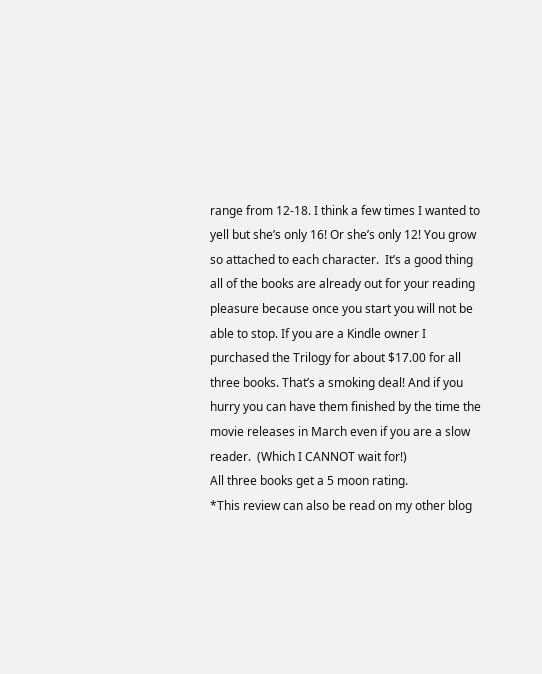range from 12-18. I think a few times I wanted to yell but she’s only 16! Or she’s only 12! You grow so attached to each character.  It’s a good thing all of the books are already out for your reading pleasure because once you start you will not be able to stop. If you are a Kindle owner I purchased the Trilogy for about $17.00 for all three books. That’s a smoking deal! And if you hurry you can have them finished by the time the movie releases in March even if you are a slow reader.  (Which I CANNOT wait for!)
All three books get a 5 moon rating.
*This review can also be read on my other blog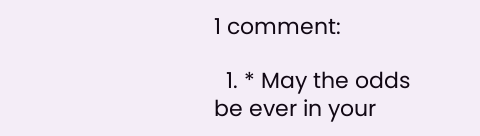1 comment:

  1. * May the odds be ever in your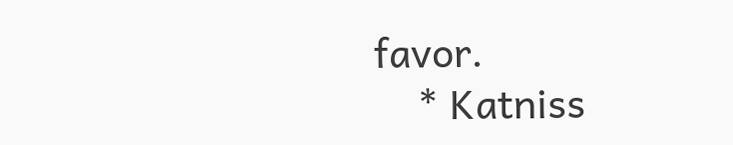favor.
    * Katniss